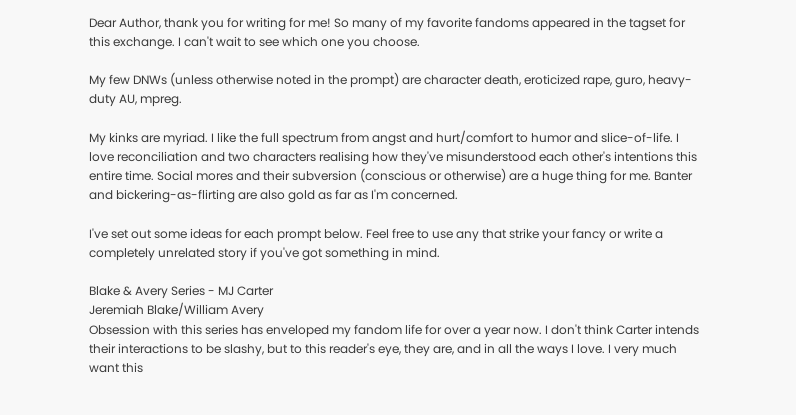Dear Author, thank you for writing for me! So many of my favorite fandoms appeared in the tagset for this exchange. I can't wait to see which one you choose.

My few DNWs (unless otherwise noted in the prompt) are character death, eroticized rape, guro, heavy-duty AU, mpreg.

My kinks are myriad. I like the full spectrum from angst and hurt/comfort to humor and slice-of-life. I love reconciliation and two characters realising how they've misunderstood each other's intentions this entire time. Social mores and their subversion (conscious or otherwise) are a huge thing for me. Banter and bickering-as-flirting are also gold as far as I'm concerned.

I've set out some ideas for each prompt below. Feel free to use any that strike your fancy or write a completely unrelated story if you've got something in mind.

Blake & Avery Series - MJ Carter
Jeremiah Blake/William Avery
Obsession with this series has enveloped my fandom life for over a year now. I don't think Carter intends their interactions to be slashy, but to this reader's eye, they are, and in all the ways I love. I very much want this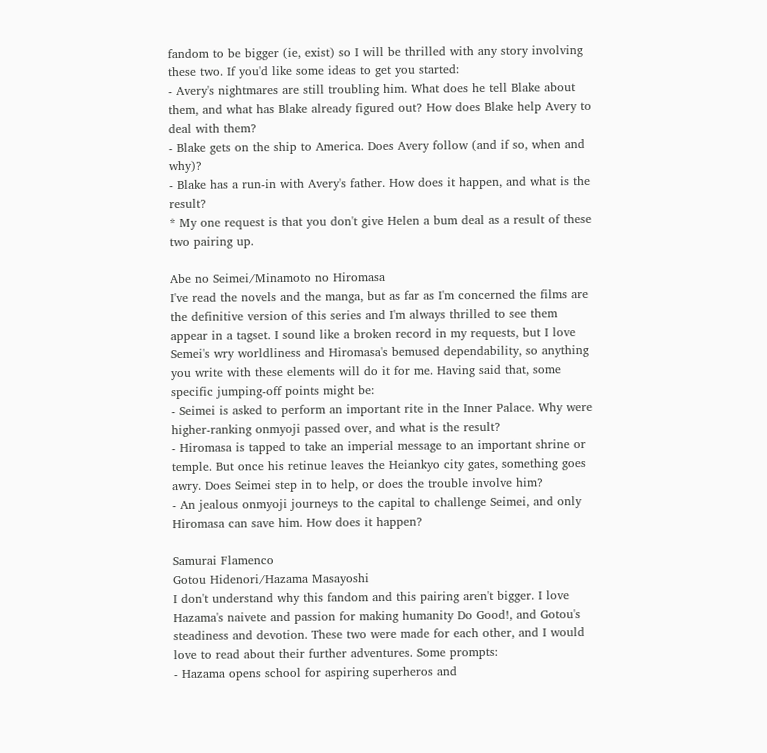fandom to be bigger (ie, exist) so I will be thrilled with any story involving these two. If you'd like some ideas to get you started:
- Avery's nightmares are still troubling him. What does he tell Blake about them, and what has Blake already figured out? How does Blake help Avery to deal with them?
- Blake gets on the ship to America. Does Avery follow (and if so, when and why)?
- Blake has a run-in with Avery's father. How does it happen, and what is the result?
* My one request is that you don't give Helen a bum deal as a result of these two pairing up.

Abe no Seimei/Minamoto no Hiromasa
I've read the novels and the manga, but as far as I'm concerned the films are the definitive version of this series and I'm always thrilled to see them appear in a tagset. I sound like a broken record in my requests, but I love Semei's wry worldliness and Hiromasa's bemused dependability, so anything you write with these elements will do it for me. Having said that, some specific jumping-off points might be:
- Seimei is asked to perform an important rite in the Inner Palace. Why were higher-ranking onmyoji passed over, and what is the result?
- Hiromasa is tapped to take an imperial message to an important shrine or temple. But once his retinue leaves the Heiankyo city gates, something goes awry. Does Seimei step in to help, or does the trouble involve him?
- An jealous onmyoji journeys to the capital to challenge Seimei, and only Hiromasa can save him. How does it happen?

Samurai Flamenco
Gotou Hidenori/Hazama Masayoshi
I don't understand why this fandom and this pairing aren't bigger. I love Hazama's naivete and passion for making humanity Do Good!, and Gotou's steadiness and devotion. These two were made for each other, and I would love to read about their further adventures. Some prompts:
- Hazama opens school for aspiring superheros and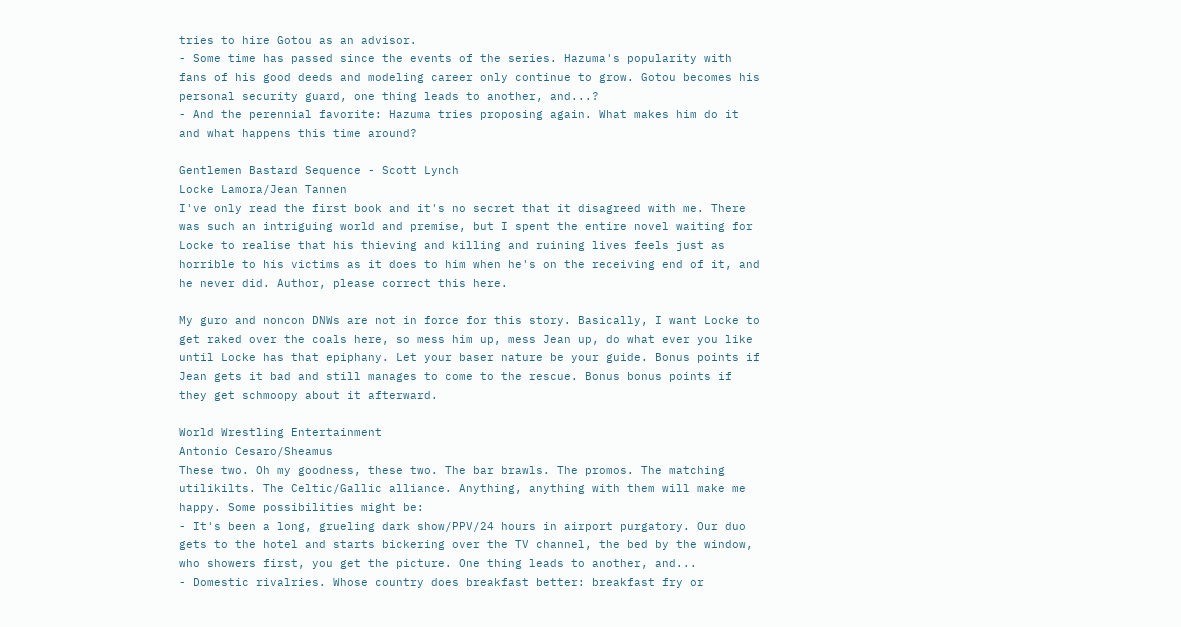tries to hire Gotou as an advisor.
- Some time has passed since the events of the series. Hazuma's popularity with fans of his good deeds and modeling career only continue to grow. Gotou becomes his personal security guard, one thing leads to another, and...?
- And the perennial favorite: Hazuma tries proposing again. What makes him do it and what happens this time around?

Gentlemen Bastard Sequence - Scott Lynch
Locke Lamora/Jean Tannen
I've only read the first book and it's no secret that it disagreed with me. There was such an intriguing world and premise, but I spent the entire novel waiting for Locke to realise that his thieving and killing and ruining lives feels just as horrible to his victims as it does to him when he's on the receiving end of it, and he never did. Author, please correct this here.

My guro and noncon DNWs are not in force for this story. Basically, I want Locke to get raked over the coals here, so mess him up, mess Jean up, do what ever you like until Locke has that epiphany. Let your baser nature be your guide. Bonus points if Jean gets it bad and still manages to come to the rescue. Bonus bonus points if they get schmoopy about it afterward.

World Wrestling Entertainment
Antonio Cesaro/Sheamus
These two. Oh my goodness, these two. The bar brawls. The promos. The matching utilikilts. The Celtic/Gallic alliance. Anything, anything with them will make me happy. Some possibilities might be:
- It's been a long, grueling dark show/PPV/24 hours in airport purgatory. Our duo gets to the hotel and starts bickering over the TV channel, the bed by the window, who showers first, you get the picture. One thing leads to another, and...
- Domestic rivalries. Whose country does breakfast better: breakfast fry or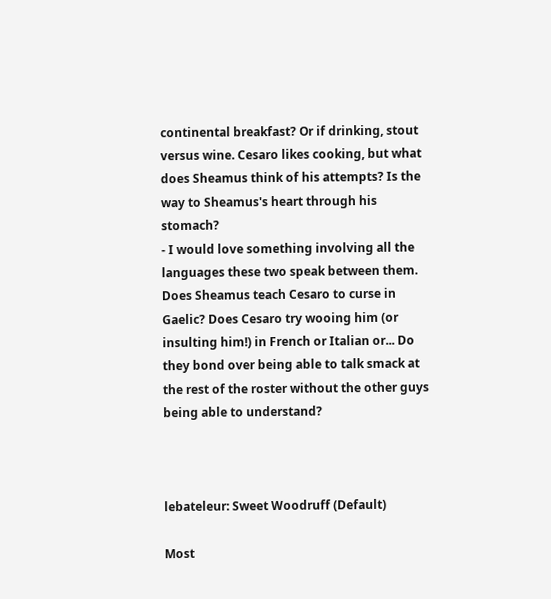continental breakfast? Or if drinking, stout versus wine. Cesaro likes cooking, but what does Sheamus think of his attempts? Is the way to Sheamus's heart through his stomach?
- I would love something involving all the languages these two speak between them. Does Sheamus teach Cesaro to curse in Gaelic? Does Cesaro try wooing him (or insulting him!) in French or Italian or... Do they bond over being able to talk smack at the rest of the roster without the other guys being able to understand?



lebateleur: Sweet Woodruff (Default)

Most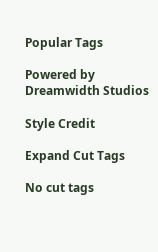Popular Tags

Powered by Dreamwidth Studios

Style Credit

Expand Cut Tags

No cut tags